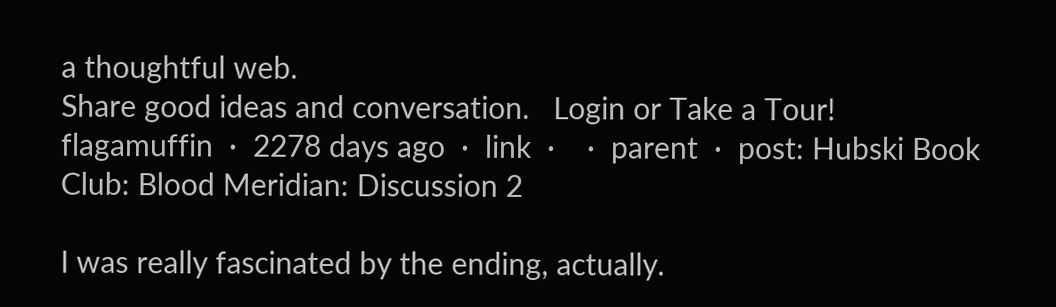a thoughtful web.
Share good ideas and conversation.   Login or Take a Tour!
flagamuffin  ·  2278 days ago  ·  link  ·    ·  parent  ·  post: Hubski Book Club: Blood Meridian: Discussion 2

I was really fascinated by the ending, actually.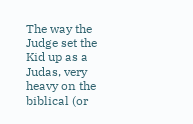The way the Judge set the Kid up as a Judas, very heavy on the biblical (or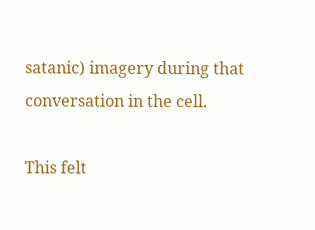satanic) imagery during that conversation in the cell.

This felt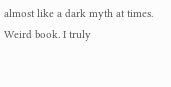almost like a dark myth at times. Weird book. I truly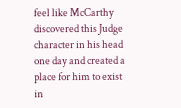feel like McCarthy discovered this Judge character in his head one day and created a place for him to exist in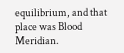equilibrium, and that place was Blood Meridian.